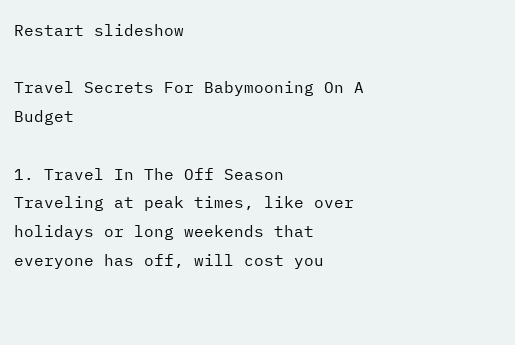Restart slideshow

Travel Secrets For Babymooning On A Budget

1. Travel In The Off Season
Traveling at peak times, like over holidays or long weekends that everyone has off, will cost you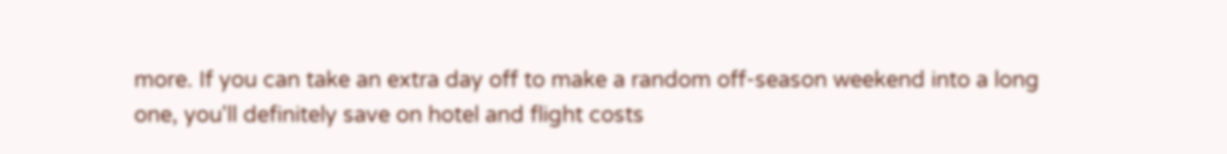more. If you can take an extra day off to make a random off-season weekend into a long one, you'll definitely save on hotel and flight costs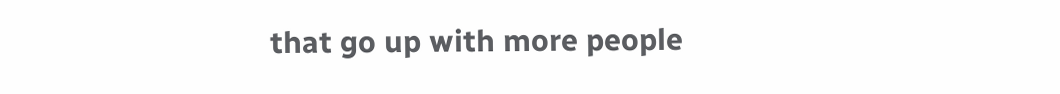that go up with more people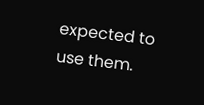expected to use them.